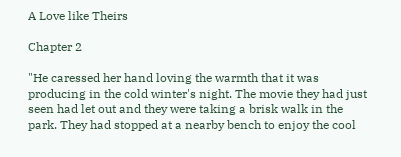A Love like Theirs

Chapter 2

"He caressed her hand loving the warmth that it was producing in the cold winter's night. The movie they had just seen had let out and they were taking a brisk walk in the park. They had stopped at a nearby bench to enjoy the cool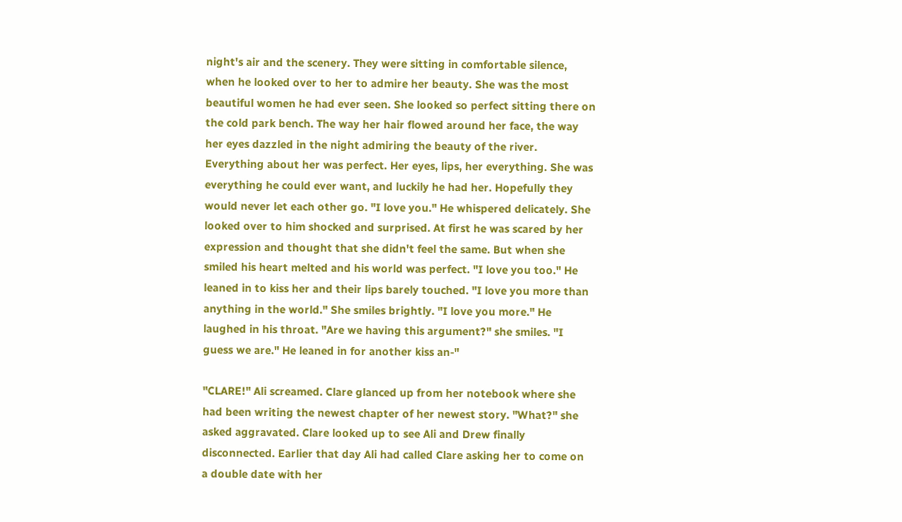night's air and the scenery. They were sitting in comfortable silence, when he looked over to her to admire her beauty. She was the most beautiful women he had ever seen. She looked so perfect sitting there on the cold park bench. The way her hair flowed around her face, the way her eyes dazzled in the night admiring the beauty of the river. Everything about her was perfect. Her eyes, lips, her everything. She was everything he could ever want, and luckily he had her. Hopefully they would never let each other go. "I love you." He whispered delicately. She looked over to him shocked and surprised. At first he was scared by her expression and thought that she didn't feel the same. But when she smiled his heart melted and his world was perfect. "I love you too." He leaned in to kiss her and their lips barely touched. "I love you more than anything in the world." She smiles brightly. "I love you more." He laughed in his throat. "Are we having this argument?" she smiles. "I guess we are." He leaned in for another kiss an-"

"CLARE!" Ali screamed. Clare glanced up from her notebook where she had been writing the newest chapter of her newest story. "What?" she asked aggravated. Clare looked up to see Ali and Drew finally disconnected. Earlier that day Ali had called Clare asking her to come on a double date with her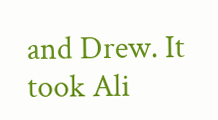and Drew. It took Ali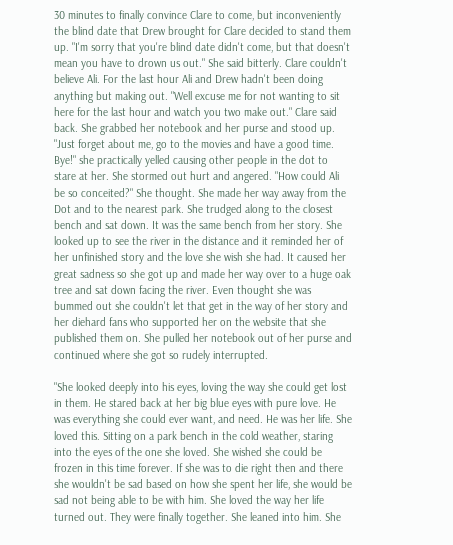30 minutes to finally convince Clare to come, but inconveniently the blind date that Drew brought for Clare decided to stand them up. "I'm sorry that you're blind date didn't come, but that doesn't mean you have to drown us out." She said bitterly. Clare couldn't believe Ali. For the last hour Ali and Drew hadn't been doing anything but making out. "Well excuse me for not wanting to sit here for the last hour and watch you two make out." Clare said back. She grabbed her notebook and her purse and stood up. "Just forget about me, go to the movies and have a good time. Bye!" she practically yelled causing other people in the dot to stare at her. She stormed out hurt and angered. "How could Ali be so conceited?" She thought. She made her way away from the Dot and to the nearest park. She trudged along to the closest bench and sat down. It was the same bench from her story. She looked up to see the river in the distance and it reminded her of her unfinished story and the love she wish she had. It caused her great sadness so she got up and made her way over to a huge oak tree and sat down facing the river. Even thought she was bummed out she couldn't let that get in the way of her story and her diehard fans who supported her on the website that she published them on. She pulled her notebook out of her purse and continued where she got so rudely interrupted.

"She looked deeply into his eyes, loving the way she could get lost in them. He stared back at her big blue eyes with pure love. He was everything she could ever want, and need. He was her life. She loved this. Sitting on a park bench in the cold weather, staring into the eyes of the one she loved. She wished she could be frozen in this time forever. If she was to die right then and there she wouldn't be sad based on how she spent her life, she would be sad not being able to be with him. She loved the way her life turned out. They were finally together. She leaned into him. She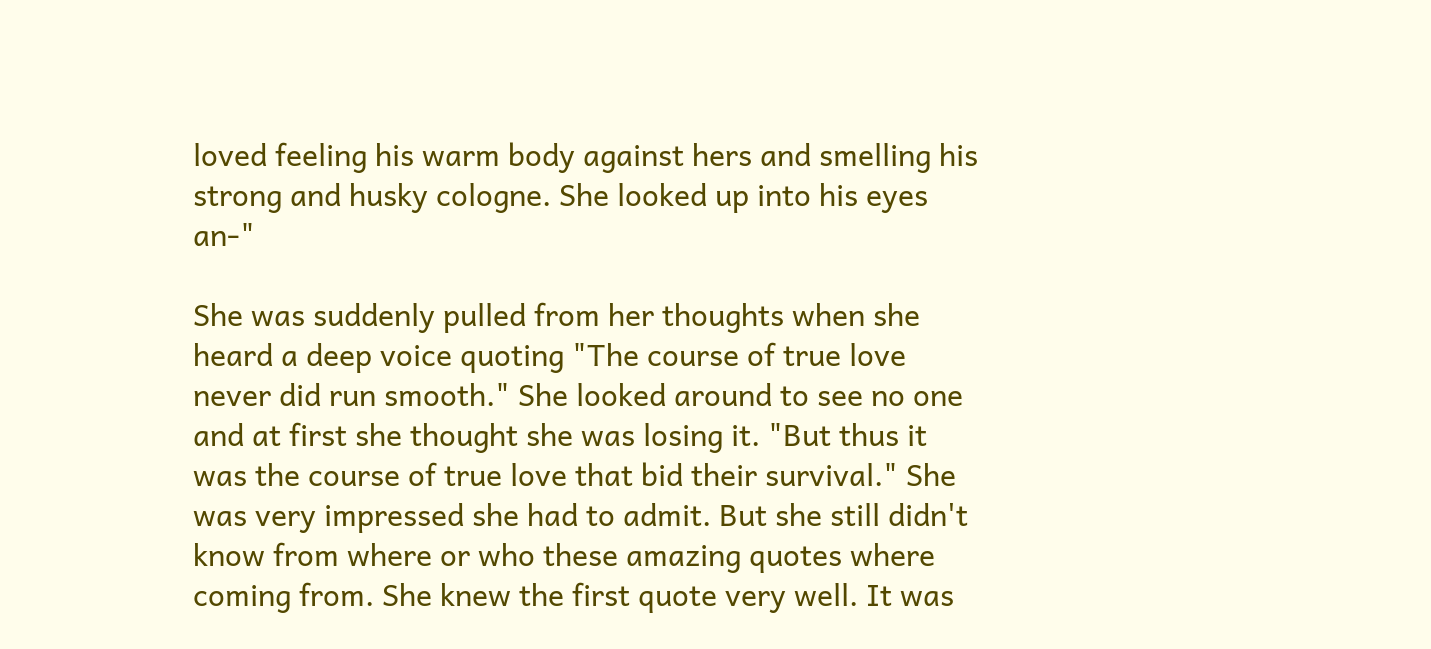loved feeling his warm body against hers and smelling his strong and husky cologne. She looked up into his eyes an-"

She was suddenly pulled from her thoughts when she heard a deep voice quoting "The course of true love never did run smooth." She looked around to see no one and at first she thought she was losing it. "But thus it was the course of true love that bid their survival." She was very impressed she had to admit. But she still didn't know from where or who these amazing quotes where coming from. She knew the first quote very well. It was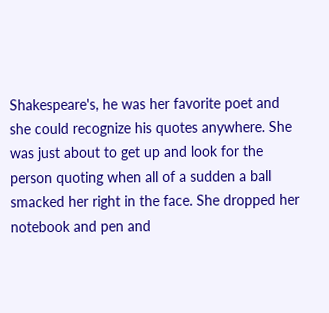Shakespeare's, he was her favorite poet and she could recognize his quotes anywhere. She was just about to get up and look for the person quoting when all of a sudden a ball smacked her right in the face. She dropped her notebook and pen and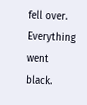fell over. Everything went black.